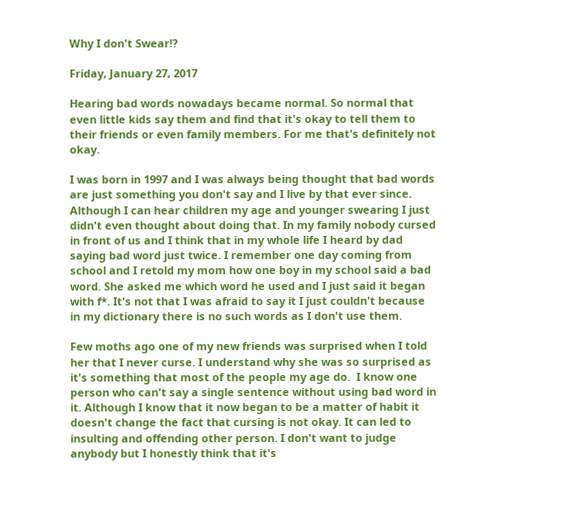Why I don't Swear!?

Friday, January 27, 2017

Hearing bad words nowadays became normal. So normal that even little kids say them and find that it's okay to tell them to their friends or even family members. For me that's definitely not okay.

I was born in 1997 and I was always being thought that bad words are just something you don't say and I live by that ever since. Although I can hear children my age and younger swearing I just didn't even thought about doing that. In my family nobody cursed in front of us and I think that in my whole life I heard by dad saying bad word just twice. I remember one day coming from school and I retold my mom how one boy in my school said a bad word. She asked me which word he used and I just said it began with f*. It's not that I was afraid to say it I just couldn't because in my dictionary there is no such words as I don't use them.

Few moths ago one of my new friends was surprised when I told her that I never curse. I understand why she was so surprised as it's something that most of the people my age do.  I know one person who can't say a single sentence without using bad word in it. Although I know that it now began to be a matter of habit it doesn't change the fact that cursing is not okay. It can led to insulting and offending other person. I don't want to judge anybody but I honestly think that it's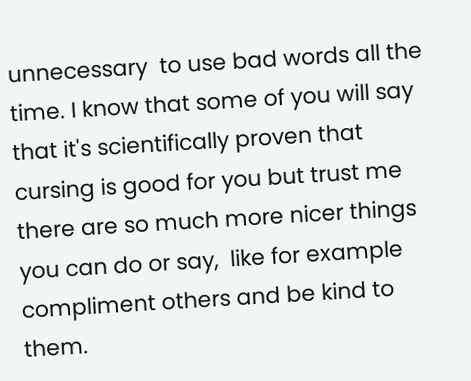unnecessary  to use bad words all the time. I know that some of you will say that it's scientifically proven that  cursing is good for you but trust me there are so much more nicer things you can do or say,  like for example compliment others and be kind to them.